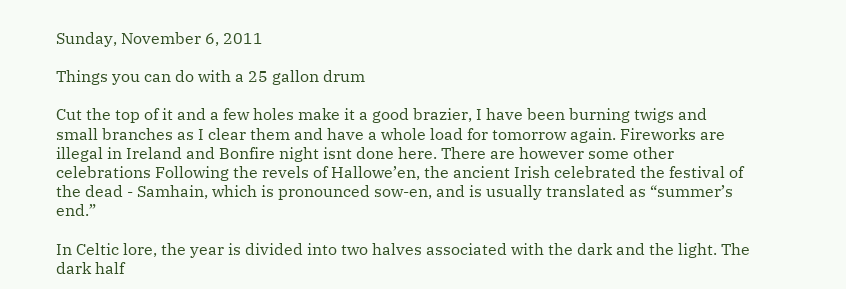Sunday, November 6, 2011

Things you can do with a 25 gallon drum

Cut the top of it and a few holes make it a good brazier, I have been burning twigs and small branches as I clear them and have a whole load for tomorrow again. Fireworks are illegal in Ireland and Bonfire night isnt done here. There are however some other celebrations Following the revels of Hallowe’en, the ancient Irish celebrated the festival of the dead - Samhain, which is pronounced sow-en, and is usually translated as “summer’s end.”

In Celtic lore, the year is divided into two halves associated with the dark and the light. The dark half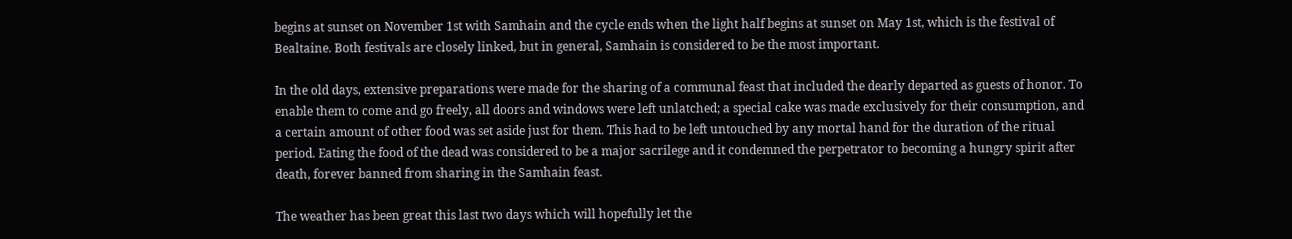begins at sunset on November 1st with Samhain and the cycle ends when the light half begins at sunset on May 1st, which is the festival of Bealtaine. Both festivals are closely linked, but in general, Samhain is considered to be the most important.

In the old days, extensive preparations were made for the sharing of a communal feast that included the dearly departed as guests of honor. To enable them to come and go freely, all doors and windows were left unlatched; a special cake was made exclusively for their consumption, and a certain amount of other food was set aside just for them. This had to be left untouched by any mortal hand for the duration of the ritual period. Eating the food of the dead was considered to be a major sacrilege and it condemned the perpetrator to becoming a hungry spirit after death, forever banned from sharing in the Samhain feast.

The weather has been great this last two days which will hopefully let the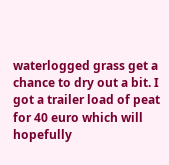waterlogged grass get a chance to dry out a bit. I got a trailer load of peat for 40 euro which will hopefully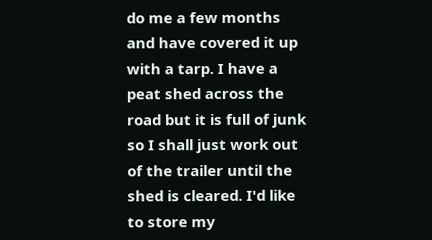do me a few months and have covered it up with a tarp. I have a peat shed across the road but it is full of junk so I shall just work out of the trailer until the shed is cleared. I'd like to store my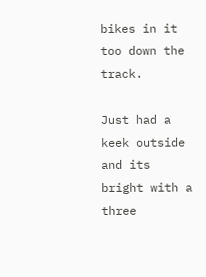bikes in it too down the track.

Just had a keek outside and its bright with a three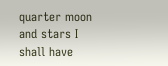quarter moon and stars I shall have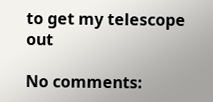to get my telescope out

No comments: